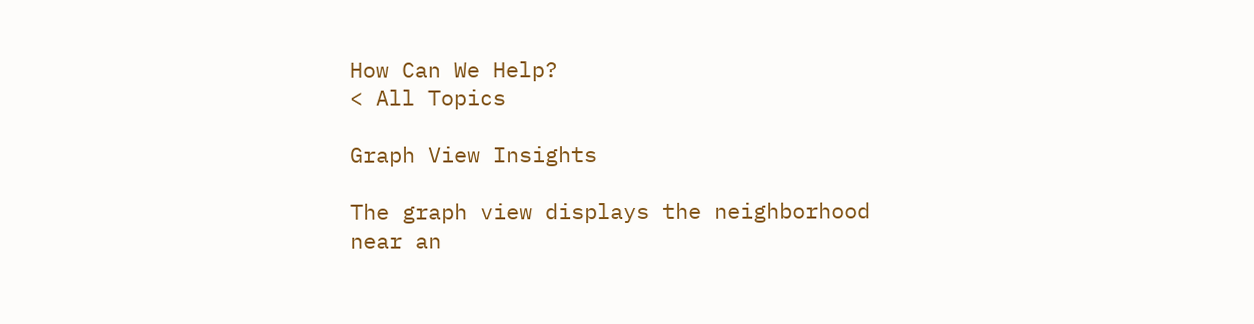How Can We Help?
< All Topics

Graph View Insights

The graph view displays the neighborhood near an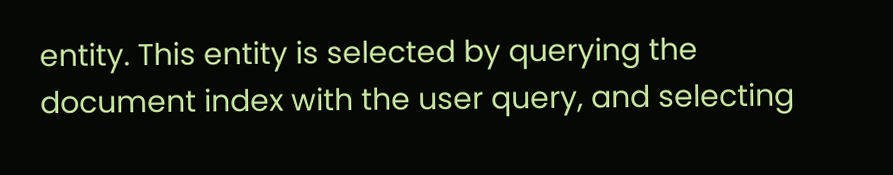entity. This entity is selected by querying the document index with the user query, and selecting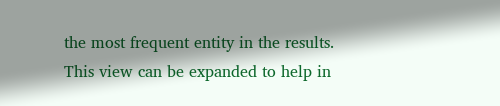the most frequent entity in the results. This view can be expanded to help in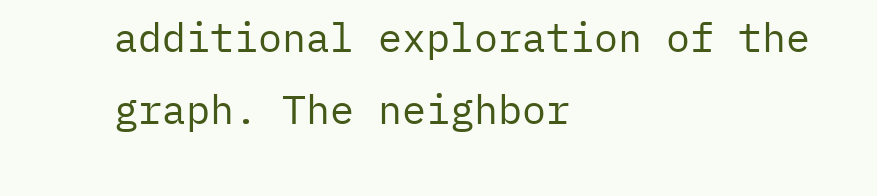additional exploration of the graph. The neighbor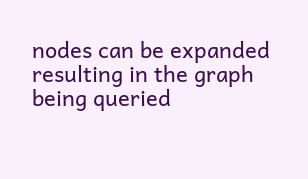nodes can be expanded resulting in the graph being queried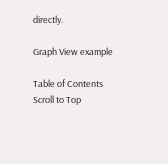directly.

Graph View example

Table of Contents
Scroll to Top